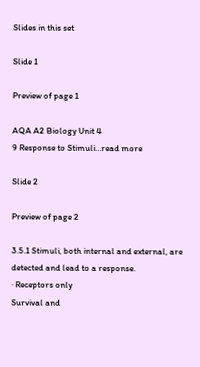Slides in this set

Slide 1

Preview of page 1

AQA A2 Biology Unit 4
9 Response to Stimuli…read more

Slide 2

Preview of page 2

3.5.1 Stimuli, both internal and external, are detected and lead to a response.
· Receptors only
Survival and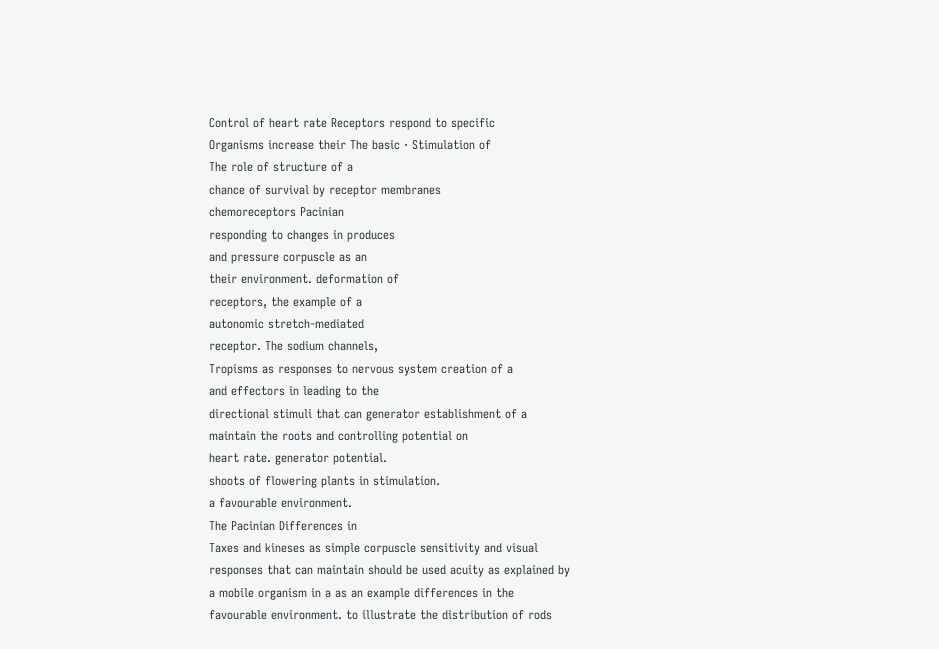Control of heart rate Receptors respond to specific
Organisms increase their The basic · Stimulation of
The role of structure of a
chance of survival by receptor membranes
chemoreceptors Pacinian
responding to changes in produces
and pressure corpuscle as an
their environment. deformation of
receptors, the example of a
autonomic stretch-mediated
receptor. The sodium channels,
Tropisms as responses to nervous system creation of a
and effectors in leading to the
directional stimuli that can generator establishment of a
maintain the roots and controlling potential on
heart rate. generator potential.
shoots of flowering plants in stimulation.
a favourable environment.
The Pacinian Differences in
Taxes and kineses as simple corpuscle sensitivity and visual
responses that can maintain should be used acuity as explained by
a mobile organism in a as an example differences in the
favourable environment. to illustrate the distribution of rods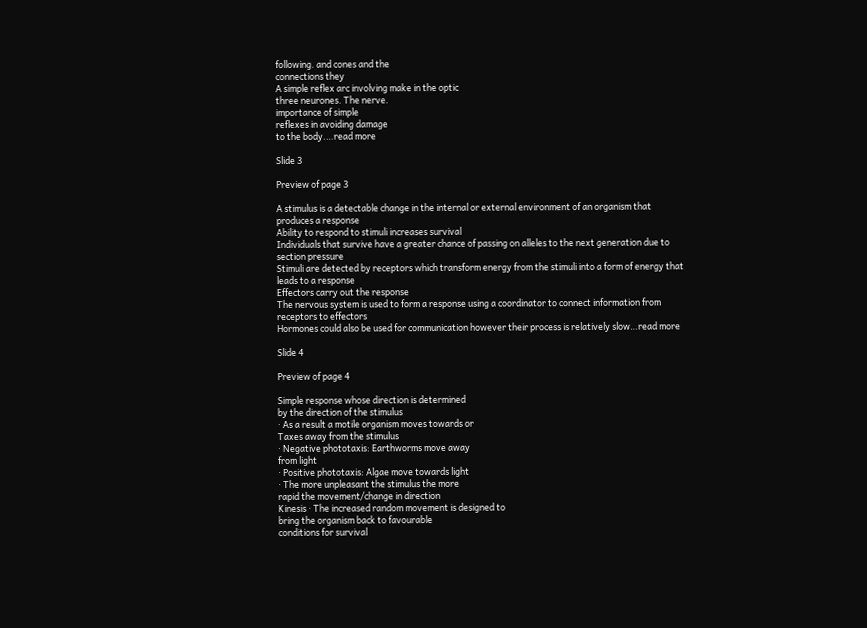following. and cones and the
connections they
A simple reflex arc involving make in the optic
three neurones. The nerve.
importance of simple
reflexes in avoiding damage
to the body.…read more

Slide 3

Preview of page 3

A stimulus is a detectable change in the internal or external environment of an organism that
produces a response
Ability to respond to stimuli increases survival
Individuals that survive have a greater chance of passing on alleles to the next generation due to
section pressure
Stimuli are detected by receptors which transform energy from the stimuli into a form of energy that
leads to a response
Effectors carry out the response
The nervous system is used to form a response using a coordinator to connect information from
receptors to effectors
Hormones could also be used for communication however their process is relatively slow…read more

Slide 4

Preview of page 4

Simple response whose direction is determined
by the direction of the stimulus
· As a result a motile organism moves towards or
Taxes away from the stimulus
· Negative phototaxis: Earthworms move away
from light
· Positive phototaxis: Algae move towards light
· The more unpleasant the stimulus the more
rapid the movement/change in direction
Kinesis · The increased random movement is designed to
bring the organism back to favourable
conditions for survival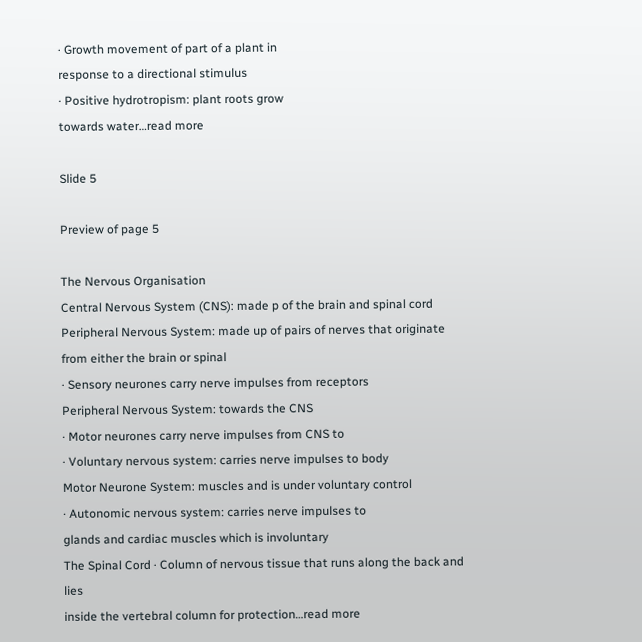· Growth movement of part of a plant in
response to a directional stimulus
· Positive hydrotropism: plant roots grow
towards water…read more

Slide 5

Preview of page 5

The Nervous Organisation
Central Nervous System (CNS): made p of the brain and spinal cord
Peripheral Nervous System: made up of pairs of nerves that originate from either the brain or spinal
· Sensory neurones carry nerve impulses from receptors
Peripheral Nervous System: towards the CNS
· Motor neurones carry nerve impulses from CNS to
· Voluntary nervous system: carries nerve impulses to body
Motor Neurone System: muscles and is under voluntary control
· Autonomic nervous system: carries nerve impulses to
glands and cardiac muscles which is involuntary
The Spinal Cord · Column of nervous tissue that runs along the back and lies
inside the vertebral column for protection…read more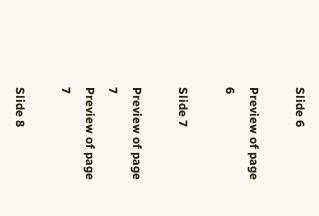Slide 6

Preview of page 6

Slide 7

Preview of page 7
Preview of page 7

Slide 8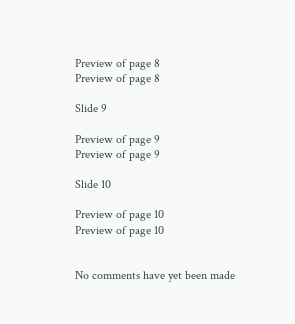Preview of page 8
Preview of page 8

Slide 9

Preview of page 9
Preview of page 9

Slide 10

Preview of page 10
Preview of page 10


No comments have yet been made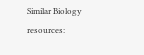Similar Biology resources: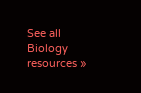See all Biology resources »